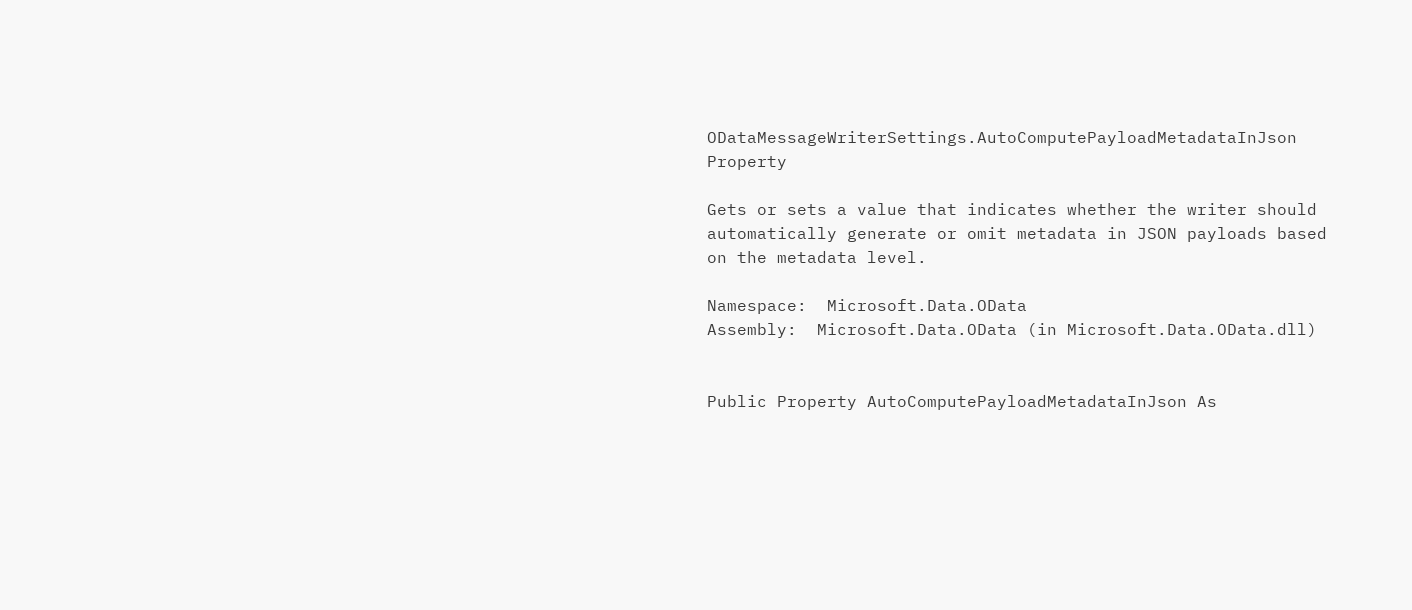ODataMessageWriterSettings.AutoComputePayloadMetadataInJson Property

Gets or sets a value that indicates whether the writer should automatically generate or omit metadata in JSON payloads based on the metadata level.

Namespace:  Microsoft.Data.OData
Assembly:  Microsoft.Data.OData (in Microsoft.Data.OData.dll)


Public Property AutoComputePayloadMetadataInJson As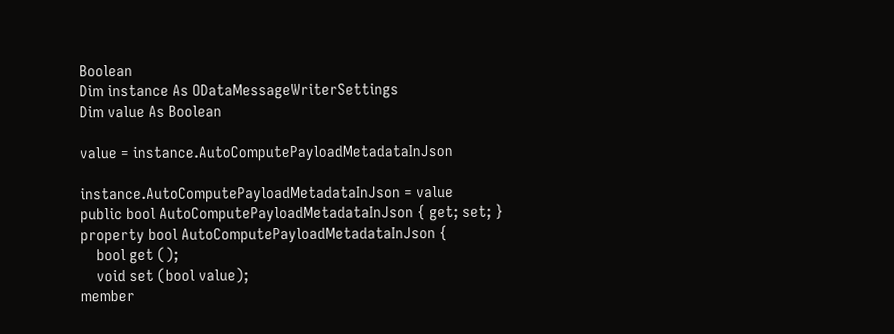Boolean
Dim instance As ODataMessageWriterSettings
Dim value As Boolean

value = instance.AutoComputePayloadMetadataInJson

instance.AutoComputePayloadMetadataInJson = value
public bool AutoComputePayloadMetadataInJson { get; set; }
property bool AutoComputePayloadMetadataInJson {
    bool get ();
    void set (bool value);
member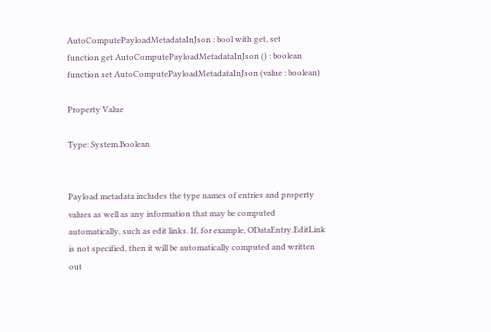AutoComputePayloadMetadataInJson : bool with get, set
function get AutoComputePayloadMetadataInJson () : boolean
function set AutoComputePayloadMetadataInJson (value : boolean)

Property Value

Type: System.Boolean


Payload metadata includes the type names of entries and property values as well as any information that may be computed automatically, such as edit links. If, for example, ODataEntry.EditLink is not specified, then it will be automatically computed and written out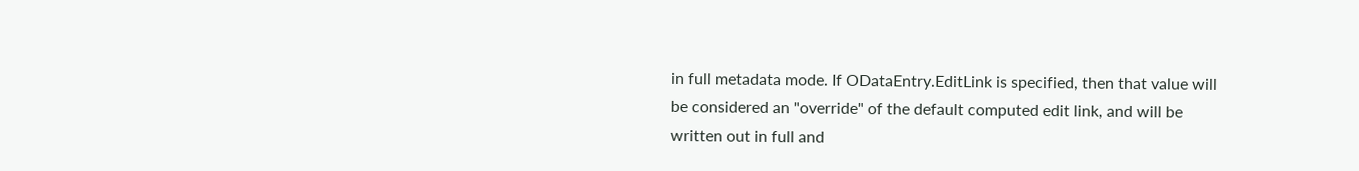in full metadata mode. If ODataEntry.EditLink is specified, then that value will be considered an "override" of the default computed edit link, and will be written out in full and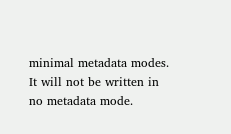minimal metadata modes. It will not be written in no metadata mode.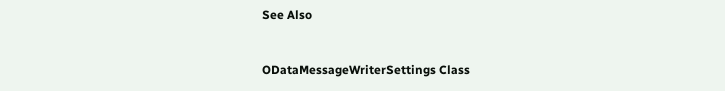See Also


ODataMessageWriterSettings Class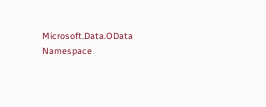Microsoft.Data.OData Namespace